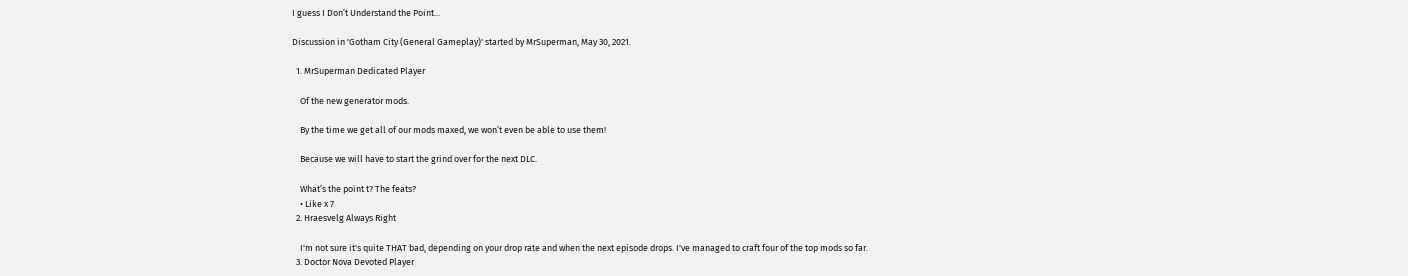I guess I Don’t Understand the Point...

Discussion in 'Gotham City (General Gameplay)' started by MrSuperman, May 30, 2021.

  1. MrSuperman Dedicated Player

    Of the new generator mods.

    By the time we get all of our mods maxed, we won’t even be able to use them!

    Because we will have to start the grind over for the next DLC.

    What’s the point t? The feats?
    • Like x 7
  2. Hraesvelg Always Right

    I'm not sure it's quite THAT bad, depending on your drop rate and when the next episode drops. I've managed to craft four of the top mods so far.
  3. Doctor Nova Devoted Player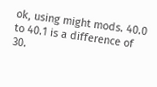ok, using might mods. 40.0 to 40.1 is a difference of 30.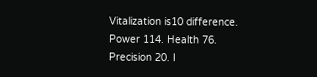Vitalization is10 difference. Power 114. Health 76. Precision 20. I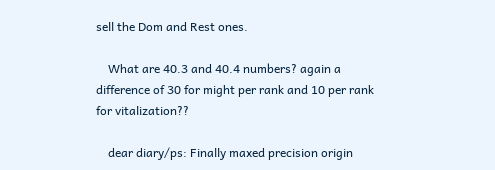sell the Dom and Rest ones.

    What are 40.3 and 40.4 numbers? again a difference of 30 for might per rank and 10 per rank for vitalization??

    dear diary/ps: Finally maxed precision origin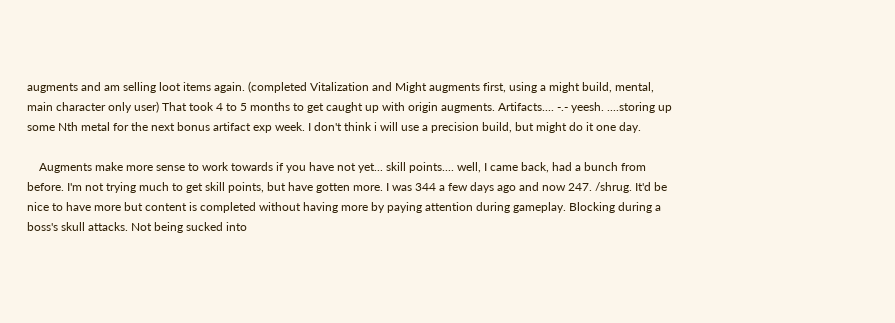augments and am selling loot items again. (completed Vitalization and Might augments first, using a might build, mental, main character only user) That took 4 to 5 months to get caught up with origin augments. Artifacts.... -.- yeesh. ....storing up some Nth metal for the next bonus artifact exp week. I don't think i will use a precision build, but might do it one day.

    Augments make more sense to work towards if you have not yet... skill points.... well, I came back, had a bunch from before. I'm not trying much to get skill points, but have gotten more. I was 344 a few days ago and now 247. /shrug. It'd be nice to have more but content is completed without having more by paying attention during gameplay. Blocking during a boss's skull attacks. Not being sucked into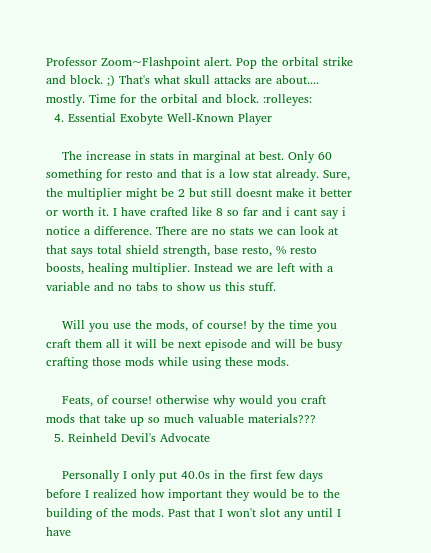Professor Zoom~Flashpoint alert. Pop the orbital strike and block. ;) That's what skull attacks are about.... mostly. Time for the orbital and block. :rolleyes:
  4. Essential Exobyte Well-Known Player

    The increase in stats in marginal at best. Only 60 something for resto and that is a low stat already. Sure, the multiplier might be 2 but still doesnt make it better or worth it. I have crafted like 8 so far and i cant say i notice a difference. There are no stats we can look at that says total shield strength, base resto, % resto boosts, healing multiplier. Instead we are left with a variable and no tabs to show us this stuff.

    Will you use the mods, of course! by the time you craft them all it will be next episode and will be busy crafting those mods while using these mods.

    Feats, of course! otherwise why would you craft mods that take up so much valuable materials???
  5. Reinheld Devil's Advocate

    Personally I only put 40.0s in the first few days before I realized how important they would be to the building of the mods. Past that I won't slot any until I have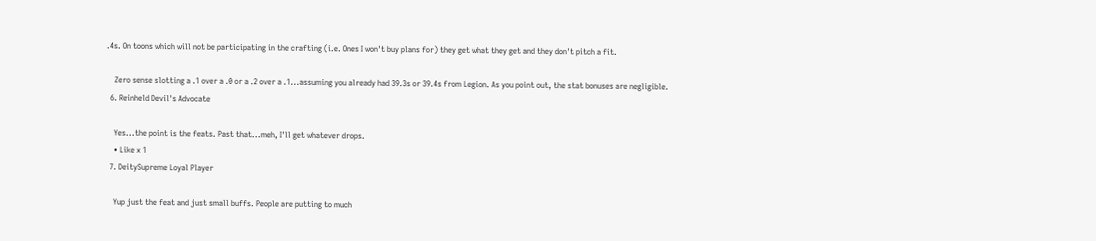.4s. On toons which will not be participating in the crafting (i.e. Ones I won't buy plans for) they get what they get and they don't pitch a fit.

    Zero sense slotting a .1 over a .0 or a .2 over a .1...assuming you already had 39.3s or 39.4s from Legion. As you point out, the stat bonuses are negligible.
  6. Reinheld Devil's Advocate

    Yes...the point is the feats. Past that...meh, I'll get whatever drops.
    • Like x 1
  7. DeitySupreme Loyal Player

    Yup just the feat and just small buffs. People are putting to much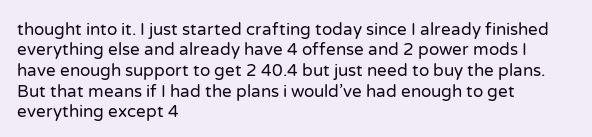thought into it. I just started crafting today since I already finished everything else and already have 4 offense and 2 power mods I have enough support to get 2 40.4 but just need to buy the plans. But that means if I had the plans i would’ve had enough to get everything except 4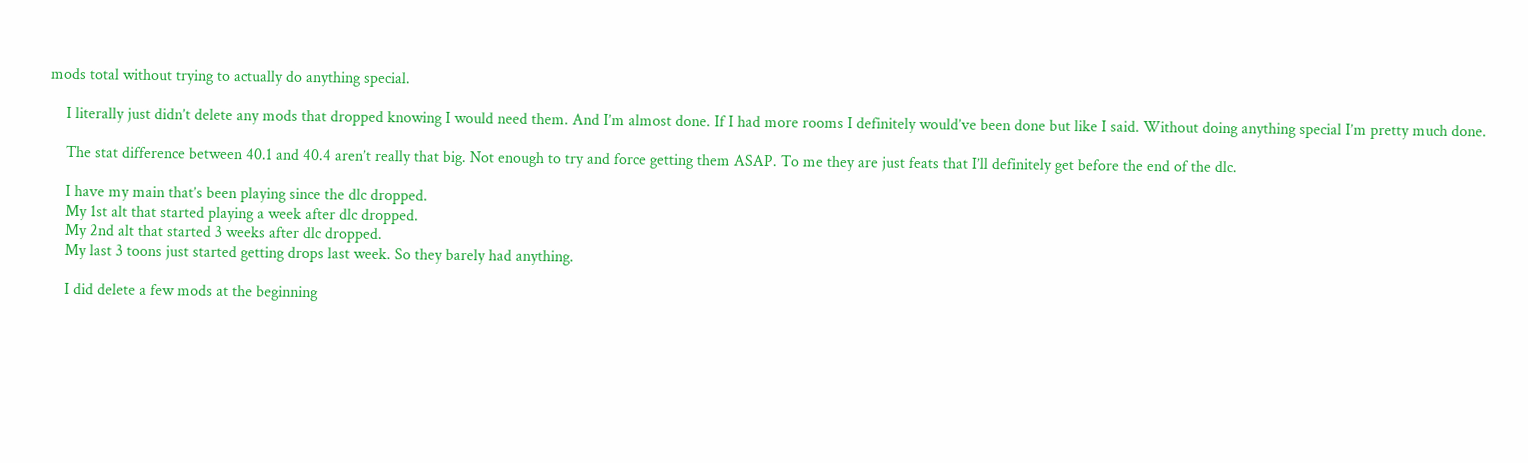mods total without trying to actually do anything special.

    I literally just didn’t delete any mods that dropped knowing I would need them. And I’m almost done. If I had more rooms I definitely would’ve been done but like I said. Without doing anything special I’m pretty much done.

    The stat difference between 40.1 and 40.4 aren’t really that big. Not enough to try and force getting them ASAP. To me they are just feats that I’ll definitely get before the end of the dlc.

    I have my main that’s been playing since the dlc dropped.
    My 1st alt that started playing a week after dlc dropped.
    My 2nd alt that started 3 weeks after dlc dropped.
    My last 3 toons just started getting drops last week. So they barely had anything.

    I did delete a few mods at the beginning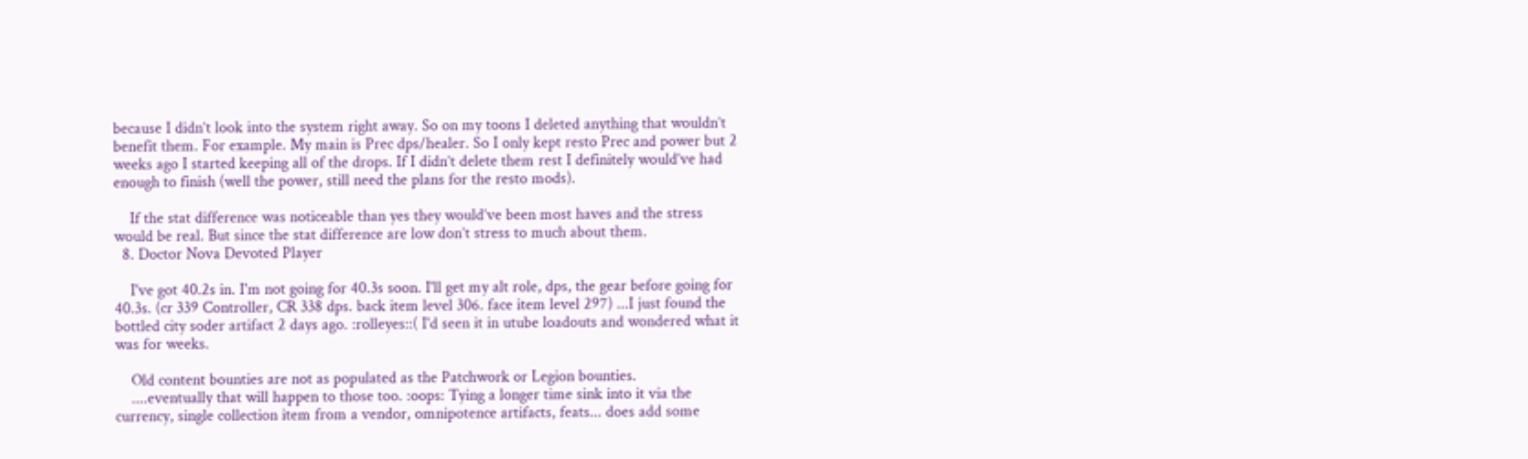because I didn’t look into the system right away. So on my toons I deleted anything that wouldn’t benefit them. For example. My main is Prec dps/healer. So I only kept resto Prec and power but 2 weeks ago I started keeping all of the drops. If I didn’t delete them rest I definitely would’ve had enough to finish (well the power, still need the plans for the resto mods).

    If the stat difference was noticeable than yes they would’ve been most haves and the stress would be real. But since the stat difference are low don’t stress to much about them.
  8. Doctor Nova Devoted Player

    I've got 40.2s in. I'm not going for 40.3s soon. I'll get my alt role, dps, the gear before going for 40.3s. (cr 339 Controller, CR 338 dps. back item level 306. face item level 297) ...I just found the bottled city soder artifact 2 days ago. :rolleyes::( I'd seen it in utube loadouts and wondered what it was for weeks.

    Old content bounties are not as populated as the Patchwork or Legion bounties.
    ....eventually that will happen to those too. :oops: Tying a longer time sink into it via the currency, single collection item from a vendor, omnipotence artifacts, feats... does add some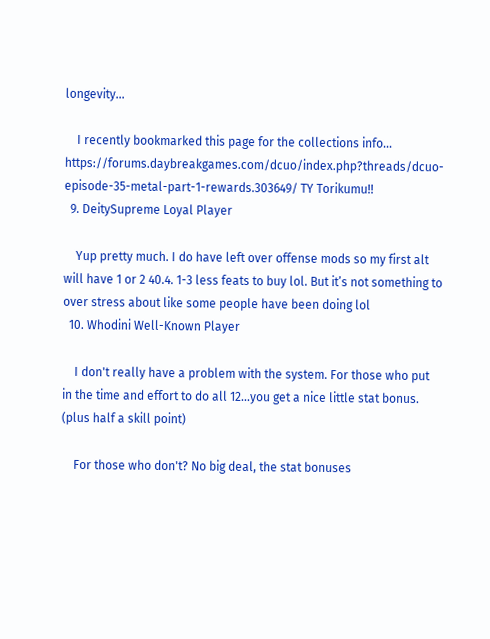longevity...

    I recently bookmarked this page for the collections info... https://forums.daybreakgames.com/dcuo/index.php?threads/dcuo-episode-35-metal-part-1-rewards.303649/ TY Torikumu!!
  9. DeitySupreme Loyal Player

    Yup pretty much. I do have left over offense mods so my first alt will have 1 or 2 40.4. 1-3 less feats to buy lol. But it’s not something to over stress about like some people have been doing lol
  10. Whodini Well-Known Player

    I don't really have a problem with the system. For those who put in the time and effort to do all 12...you get a nice little stat bonus. (plus half a skill point)

    For those who don't? No big deal, the stat bonuses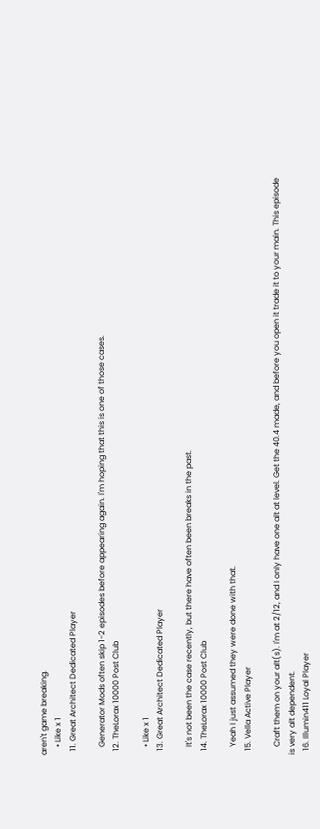aren't game breaking.
    • Like x 1
  11. Great Architect Dedicated Player

    Generator Mods often skip 1-2 episodes before appearing again. I'm hoping that this is one of those cases.
  12. TheLorax 10000 Post Club

    • Like x 1
  13. Great Architect Dedicated Player

    It's not been the case recently, but there have often been breaks in the past.
  14. TheLorax 10000 Post Club

    Yeah I just assumed they were done with that.
  15. Vella Active Player

    Craft them on your alt(s). I'm at 2/12, and I only have one alt at level. Get the 40.4 made, and before you open it trade it to your main. This episode is very alt dependent.
  16. Illumin411 Loyal Player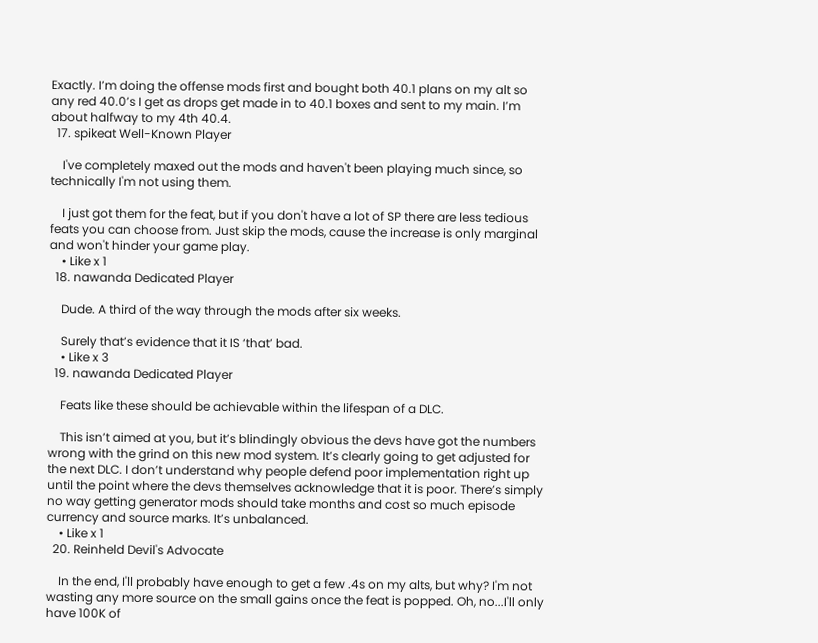Exactly. I’m doing the offense mods first and bought both 40.1 plans on my alt so any red 40.0’s I get as drops get made in to 40.1 boxes and sent to my main. I’m about halfway to my 4th 40.4.
  17. spikeat Well-Known Player

    I've completely maxed out the mods and haven't been playing much since, so technically I'm not using them.

    I just got them for the feat, but if you don't have a lot of SP there are less tedious feats you can choose from. Just skip the mods, cause the increase is only marginal and won't hinder your game play.
    • Like x 1
  18. nawanda Dedicated Player

    Dude. A third of the way through the mods after six weeks.

    Surely that’s evidence that it IS ‘that’ bad.
    • Like x 3
  19. nawanda Dedicated Player

    Feats like these should be achievable within the lifespan of a DLC.

    This isn’t aimed at you, but it’s blindingly obvious the devs have got the numbers wrong with the grind on this new mod system. It’s clearly going to get adjusted for the next DLC. I don’t understand why people defend poor implementation right up until the point where the devs themselves acknowledge that it is poor. There’s simply no way getting generator mods should take months and cost so much episode currency and source marks. It’s unbalanced.
    • Like x 1
  20. Reinheld Devil's Advocate

    In the end, I'll probably have enough to get a few .4s on my alts, but why? I'm not wasting any more source on the small gains once the feat is popped. Oh, no...I'll only have 100K of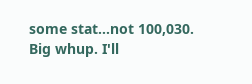some stat...not 100,030. Big whup. I'll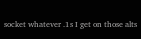socket whatever .1s I get on those alts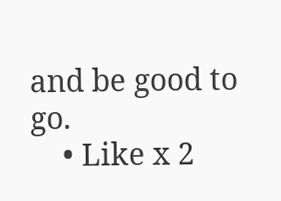and be good to go.
    • Like x 2